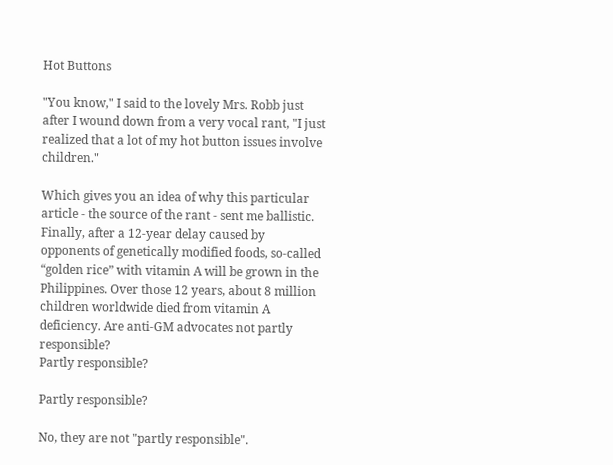Hot Buttons

"You know," I said to the lovely Mrs. Robb just after I wound down from a very vocal rant, "I just realized that a lot of my hot button issues involve children."

Which gives you an idea of why this particular article - the source of the rant - sent me ballistic.
Finally, after a 12-year delay caused by opponents of genetically modified foods, so-called “golden rice” with vitamin A will be grown in the Philippines. Over those 12 years, about 8 million children worldwide died from vitamin A deficiency. Are anti-GM advocates not partly responsible?
Partly responsible?

Partly responsible?

No, they are not "partly responsible".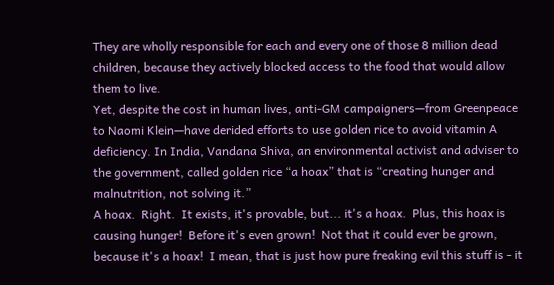They are wholly responsible for each and every one of those 8 million dead children, because they actively blocked access to the food that would allow them to live.
Yet, despite the cost in human lives, anti-GM campaigners—from Greenpeace to Naomi Klein—have derided efforts to use golden rice to avoid vitamin A deficiency. In India, Vandana Shiva, an environmental activist and adviser to the government, called golden rice “a hoax” that is “creating hunger and malnutrition, not solving it.”
A hoax.  Right.  It exists, it's provable, but... it's a hoax.  Plus, this hoax is causing hunger!  Before it's even grown!  Not that it could ever be grown, because it's a hoax!  I mean, that is just how pure freaking evil this stuff is - it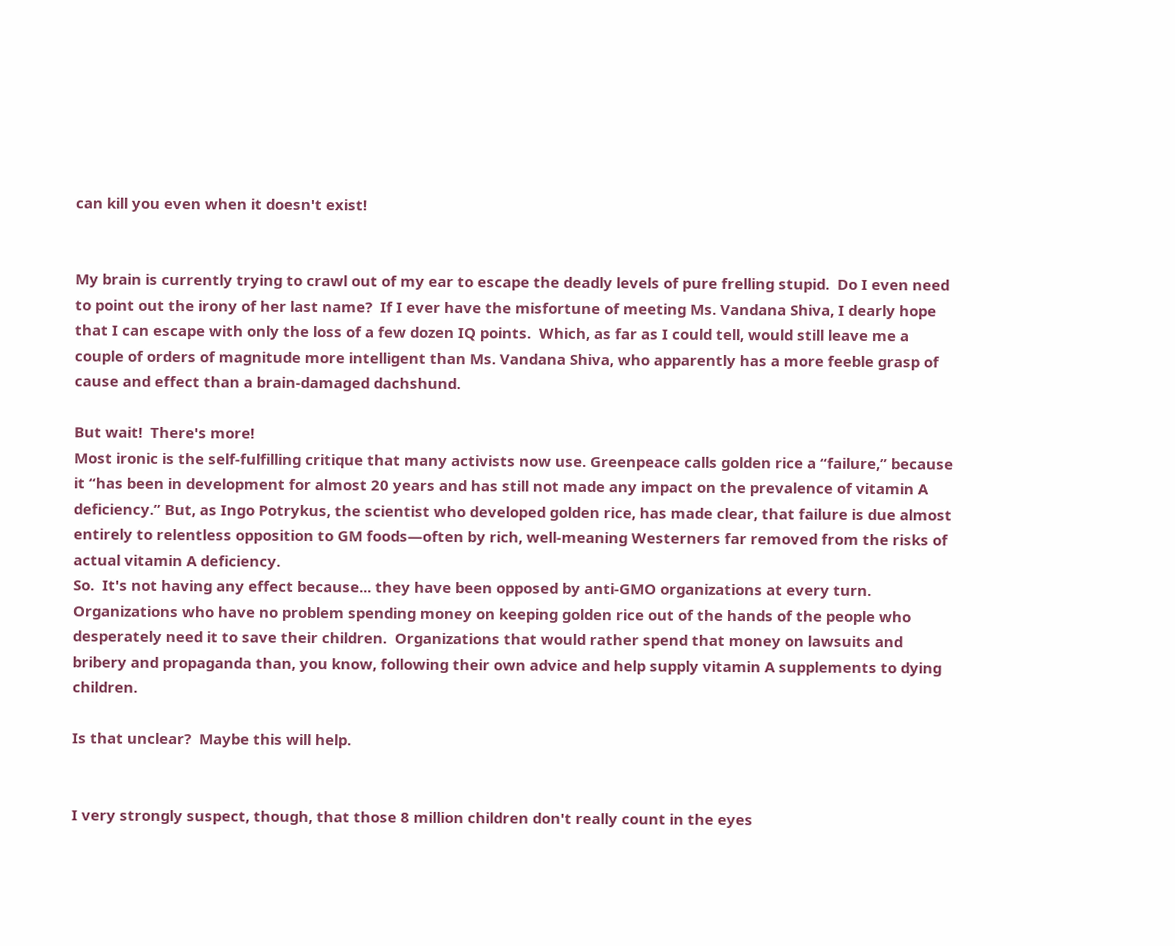can kill you even when it doesn't exist!


My brain is currently trying to crawl out of my ear to escape the deadly levels of pure frelling stupid.  Do I even need to point out the irony of her last name?  If I ever have the misfortune of meeting Ms. Vandana Shiva, I dearly hope that I can escape with only the loss of a few dozen IQ points.  Which, as far as I could tell, would still leave me a couple of orders of magnitude more intelligent than Ms. Vandana Shiva, who apparently has a more feeble grasp of cause and effect than a brain-damaged dachshund.

But wait!  There's more!
Most ironic is the self-fulfilling critique that many activists now use. Greenpeace calls golden rice a “failure,” because it “has been in development for almost 20 years and has still not made any impact on the prevalence of vitamin A deficiency.” But, as Ingo Potrykus, the scientist who developed golden rice, has made clear, that failure is due almost entirely to relentless opposition to GM foods—often by rich, well-meaning Westerners far removed from the risks of actual vitamin A deficiency.
So.  It's not having any effect because... they have been opposed by anti-GMO organizations at every turn.  Organizations who have no problem spending money on keeping golden rice out of the hands of the people who desperately need it to save their children.  Organizations that would rather spend that money on lawsuits and bribery and propaganda than, you know, following their own advice and help supply vitamin A supplements to dying children.

Is that unclear?  Maybe this will help.


I very strongly suspect, though, that those 8 million children don't really count in the eyes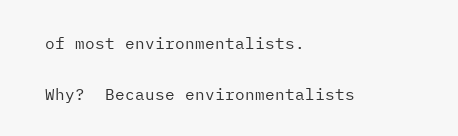of most environmentalists.

Why?  Because environmentalists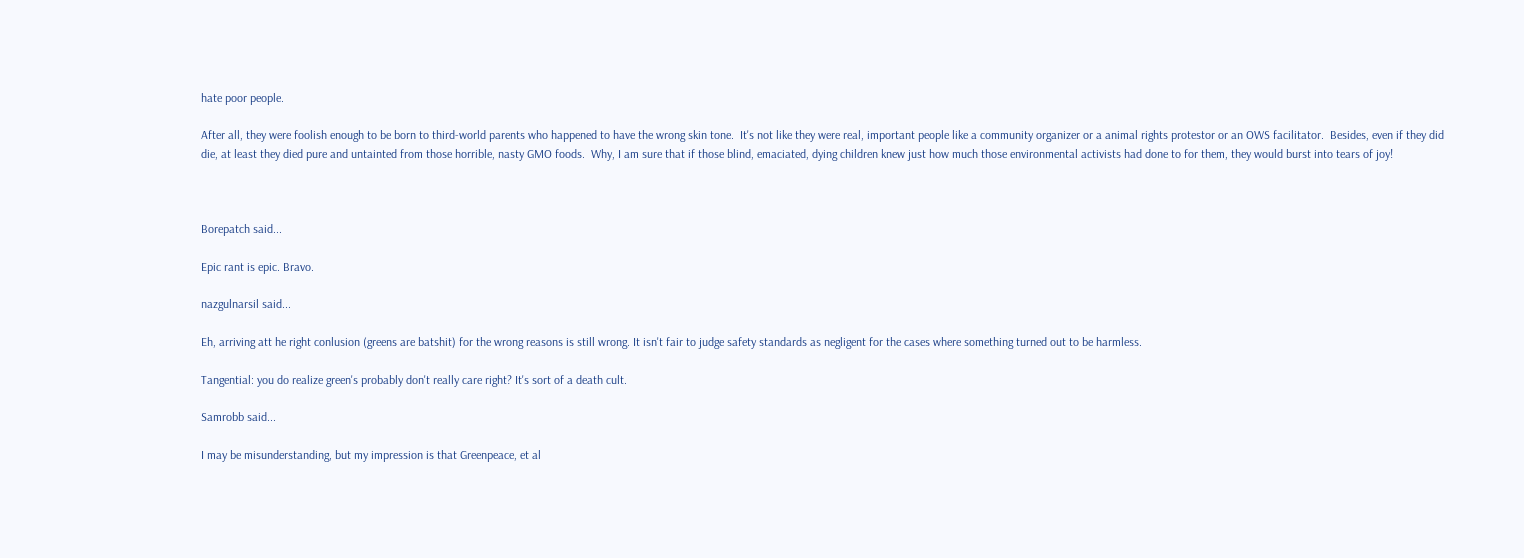hate poor people.

After all, they were foolish enough to be born to third-world parents who happened to have the wrong skin tone.  It's not like they were real, important people like a community organizer or a animal rights protestor or an OWS facilitator.  Besides, even if they did die, at least they died pure and untainted from those horrible, nasty GMO foods.  Why, I am sure that if those blind, emaciated, dying children knew just how much those environmental activists had done to for them, they would burst into tears of joy!



Borepatch said...

Epic rant is epic. Bravo.

nazgulnarsil said...

Eh, arriving att he right conlusion (greens are batshit) for the wrong reasons is still wrong. It isn't fair to judge safety standards as negligent for the cases where something turned out to be harmless.

Tangential: you do realize green's probably don't really care right? It's sort of a death cult.

Samrobb said...

I may be misunderstanding, but my impression is that Greenpeace, et al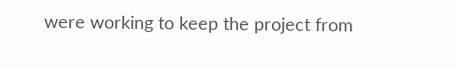were working to keep the project from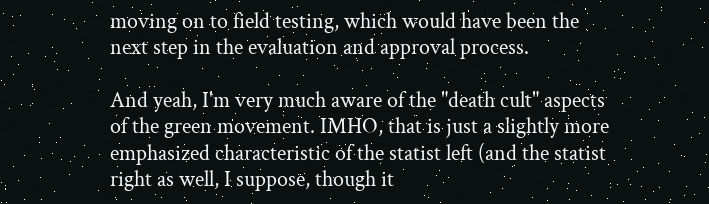moving on to field testing, which would have been the next step in the evaluation and approval process.

And yeah, I'm very much aware of the "death cult" aspects of the green movement. IMHO, that is just a slightly more emphasized characteristic of the statist left (and the statist right as well, I suppose, though it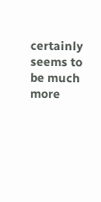certainly seems to be much more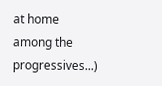at home among the progressives...)